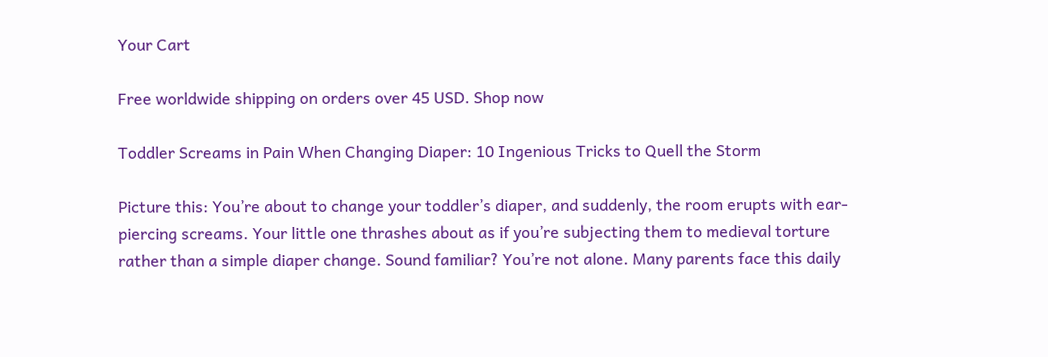Your Cart

Free worldwide shipping on orders over 45 USD. Shop now

Toddler Screams in Pain When Changing Diaper: 10 Ingenious Tricks to Quell the Storm

Picture this: You’re about to change your toddler’s diaper, and suddenly, the room erupts with ear-piercing screams. Your little one thrashes about as if you’re subjecting them to medieval torture rather than a simple diaper change. Sound familiar? You’re not alone. Many parents face this daily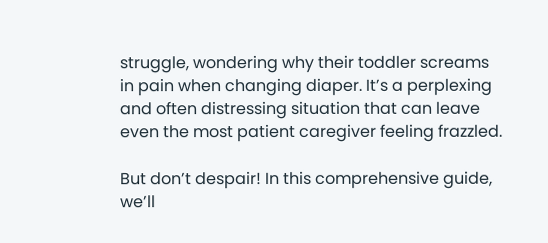struggle, wondering why their toddler screams in pain when changing diaper. It’s a perplexing and often distressing situation that can leave even the most patient caregiver feeling frazzled.

But don’t despair! In this comprehensive guide, we’ll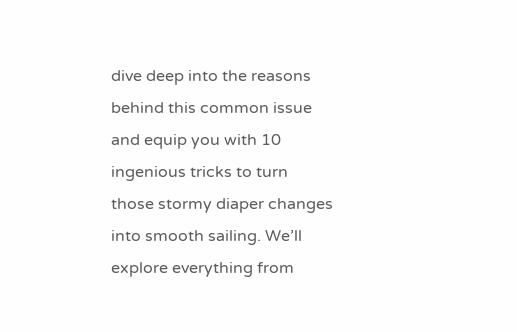dive deep into the reasons behind this common issue and equip you with 10 ingenious tricks to turn those stormy diaper changes into smooth sailing. We’ll explore everything from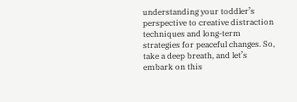understanding your toddler’s perspective to creative distraction techniques and long-term strategies for peaceful changes. So, take a deep breath, and let’s embark on this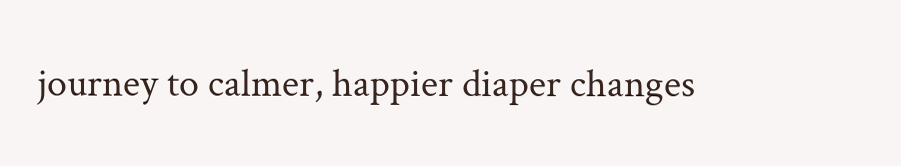journey to calmer, happier diaper changes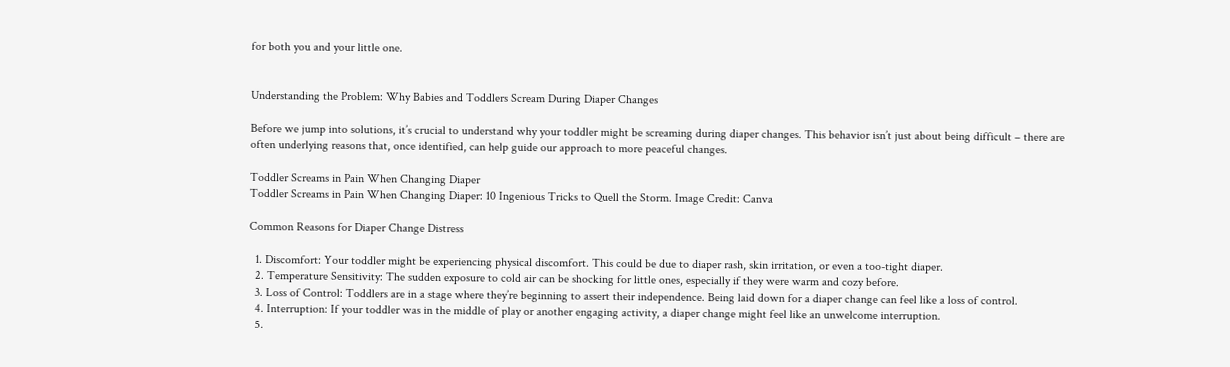for both you and your little one.


Understanding the Problem: Why Babies and Toddlers Scream During Diaper Changes

Before we jump into solutions, it’s crucial to understand why your toddler might be screaming during diaper changes. This behavior isn’t just about being difficult – there are often underlying reasons that, once identified, can help guide our approach to more peaceful changes.

Toddler Screams in Pain When Changing Diaper
Toddler Screams in Pain When Changing Diaper: 10 Ingenious Tricks to Quell the Storm. Image Credit: Canva

Common Reasons for Diaper Change Distress

  1. Discomfort: Your toddler might be experiencing physical discomfort. This could be due to diaper rash, skin irritation, or even a too-tight diaper.
  2. Temperature Sensitivity: The sudden exposure to cold air can be shocking for little ones, especially if they were warm and cozy before.
  3. Loss of Control: Toddlers are in a stage where they’re beginning to assert their independence. Being laid down for a diaper change can feel like a loss of control.
  4. Interruption: If your toddler was in the middle of play or another engaging activity, a diaper change might feel like an unwelcome interruption.
  5.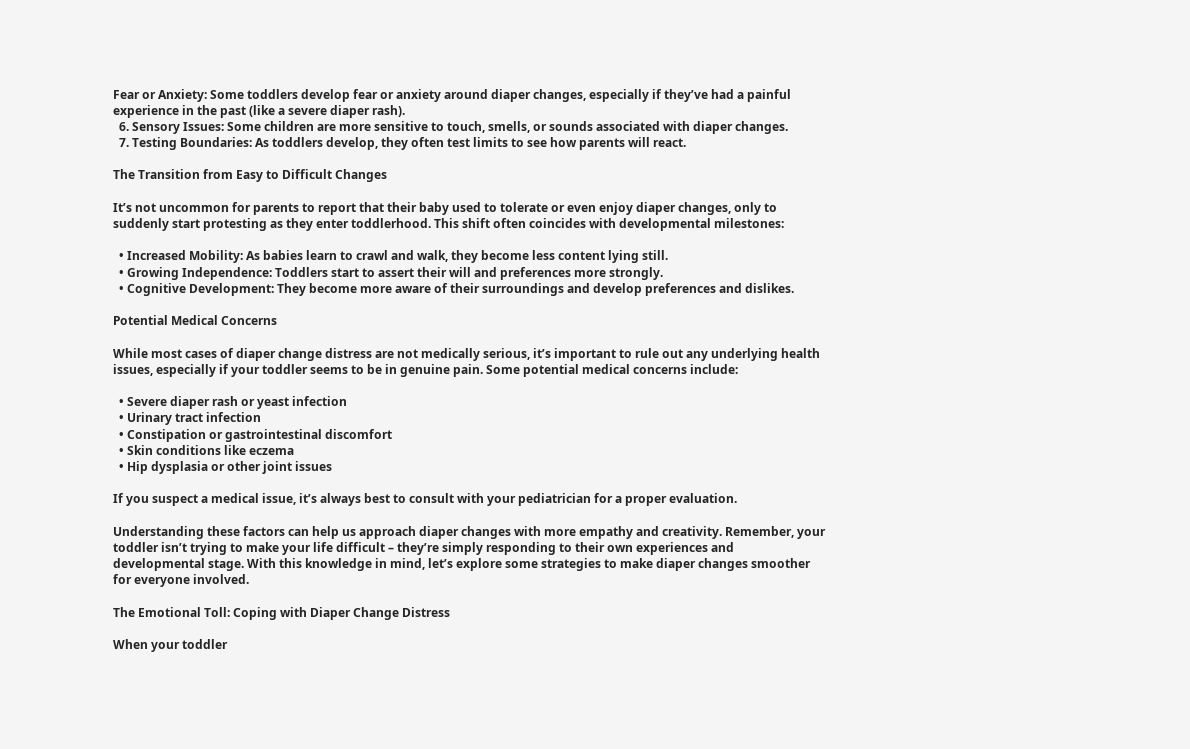Fear or Anxiety: Some toddlers develop fear or anxiety around diaper changes, especially if they’ve had a painful experience in the past (like a severe diaper rash).
  6. Sensory Issues: Some children are more sensitive to touch, smells, or sounds associated with diaper changes.
  7. Testing Boundaries: As toddlers develop, they often test limits to see how parents will react.

The Transition from Easy to Difficult Changes

It’s not uncommon for parents to report that their baby used to tolerate or even enjoy diaper changes, only to suddenly start protesting as they enter toddlerhood. This shift often coincides with developmental milestones:

  • Increased Mobility: As babies learn to crawl and walk, they become less content lying still.
  • Growing Independence: Toddlers start to assert their will and preferences more strongly.
  • Cognitive Development: They become more aware of their surroundings and develop preferences and dislikes.

Potential Medical Concerns

While most cases of diaper change distress are not medically serious, it’s important to rule out any underlying health issues, especially if your toddler seems to be in genuine pain. Some potential medical concerns include:

  • Severe diaper rash or yeast infection
  • Urinary tract infection
  • Constipation or gastrointestinal discomfort
  • Skin conditions like eczema
  • Hip dysplasia or other joint issues

If you suspect a medical issue, it’s always best to consult with your pediatrician for a proper evaluation.

Understanding these factors can help us approach diaper changes with more empathy and creativity. Remember, your toddler isn’t trying to make your life difficult – they’re simply responding to their own experiences and developmental stage. With this knowledge in mind, let’s explore some strategies to make diaper changes smoother for everyone involved.

The Emotional Toll: Coping with Diaper Change Distress

When your toddler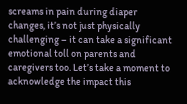screams in pain during diaper changes, it’s not just physically challenging – it can take a significant emotional toll on parents and caregivers too. Let’s take a moment to acknowledge the impact this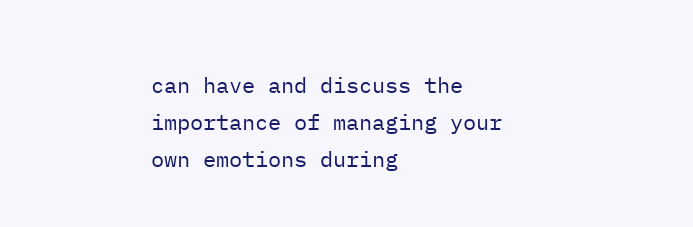can have and discuss the importance of managing your own emotions during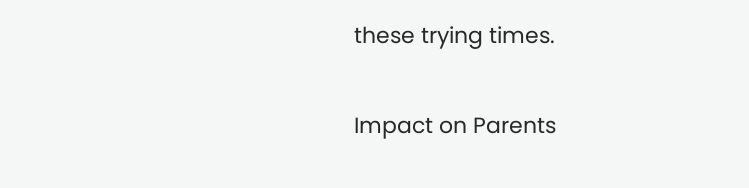these trying times.

Impact on Parents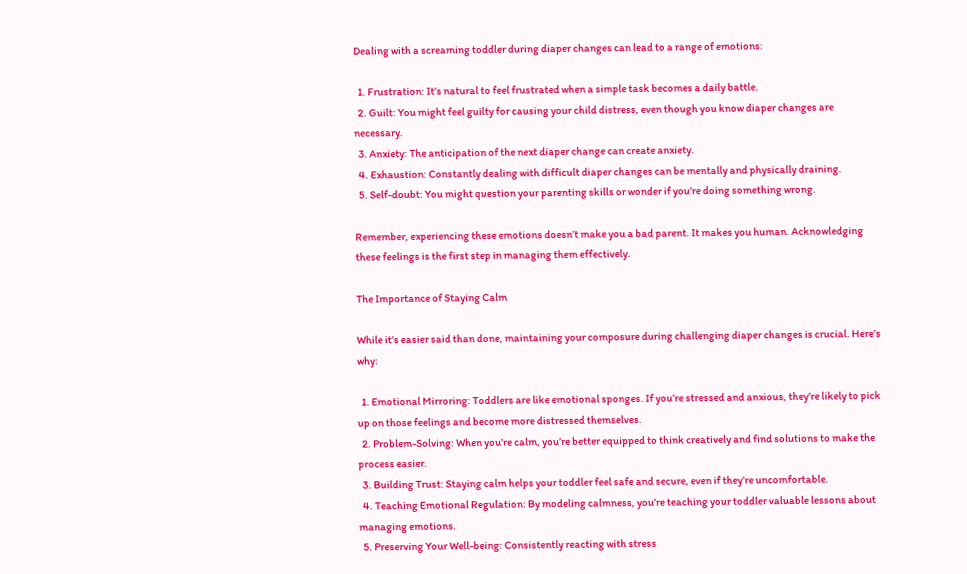Dealing with a screaming toddler during diaper changes can lead to a range of emotions:

  1. Frustration: It’s natural to feel frustrated when a simple task becomes a daily battle.
  2. Guilt: You might feel guilty for causing your child distress, even though you know diaper changes are necessary.
  3. Anxiety: The anticipation of the next diaper change can create anxiety.
  4. Exhaustion: Constantly dealing with difficult diaper changes can be mentally and physically draining.
  5. Self-doubt: You might question your parenting skills or wonder if you’re doing something wrong.

Remember, experiencing these emotions doesn’t make you a bad parent. It makes you human. Acknowledging these feelings is the first step in managing them effectively.

The Importance of Staying Calm

While it’s easier said than done, maintaining your composure during challenging diaper changes is crucial. Here’s why:

  1. Emotional Mirroring: Toddlers are like emotional sponges. If you’re stressed and anxious, they’re likely to pick up on those feelings and become more distressed themselves.
  2. Problem-Solving: When you’re calm, you’re better equipped to think creatively and find solutions to make the process easier.
  3. Building Trust: Staying calm helps your toddler feel safe and secure, even if they’re uncomfortable.
  4. Teaching Emotional Regulation: By modeling calmness, you’re teaching your toddler valuable lessons about managing emotions.
  5. Preserving Your Well-being: Consistently reacting with stress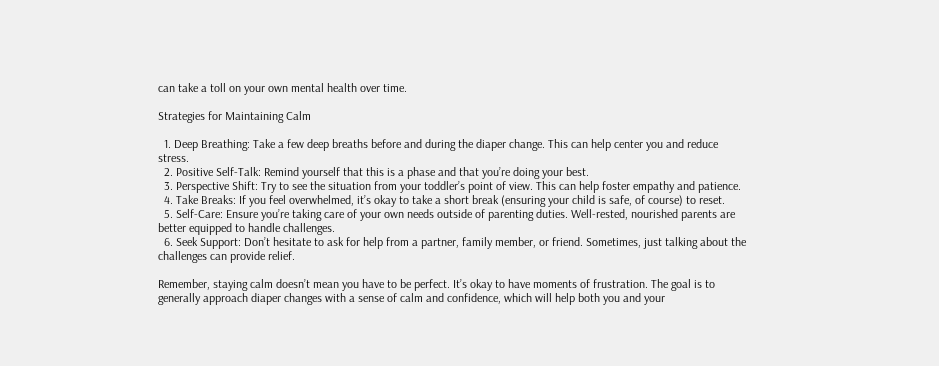can take a toll on your own mental health over time.

Strategies for Maintaining Calm

  1. Deep Breathing: Take a few deep breaths before and during the diaper change. This can help center you and reduce stress.
  2. Positive Self-Talk: Remind yourself that this is a phase and that you’re doing your best.
  3. Perspective Shift: Try to see the situation from your toddler’s point of view. This can help foster empathy and patience.
  4. Take Breaks: If you feel overwhelmed, it’s okay to take a short break (ensuring your child is safe, of course) to reset.
  5. Self-Care: Ensure you’re taking care of your own needs outside of parenting duties. Well-rested, nourished parents are better equipped to handle challenges.
  6. Seek Support: Don’t hesitate to ask for help from a partner, family member, or friend. Sometimes, just talking about the challenges can provide relief.

Remember, staying calm doesn’t mean you have to be perfect. It’s okay to have moments of frustration. The goal is to generally approach diaper changes with a sense of calm and confidence, which will help both you and your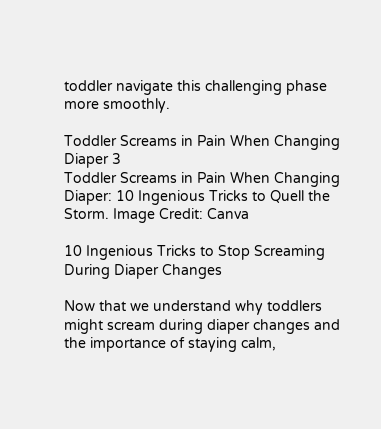toddler navigate this challenging phase more smoothly.

Toddler Screams in Pain When Changing Diaper 3
Toddler Screams in Pain When Changing Diaper: 10 Ingenious Tricks to Quell the Storm. Image Credit: Canva

10 Ingenious Tricks to Stop Screaming During Diaper Changes

Now that we understand why toddlers might scream during diaper changes and the importance of staying calm,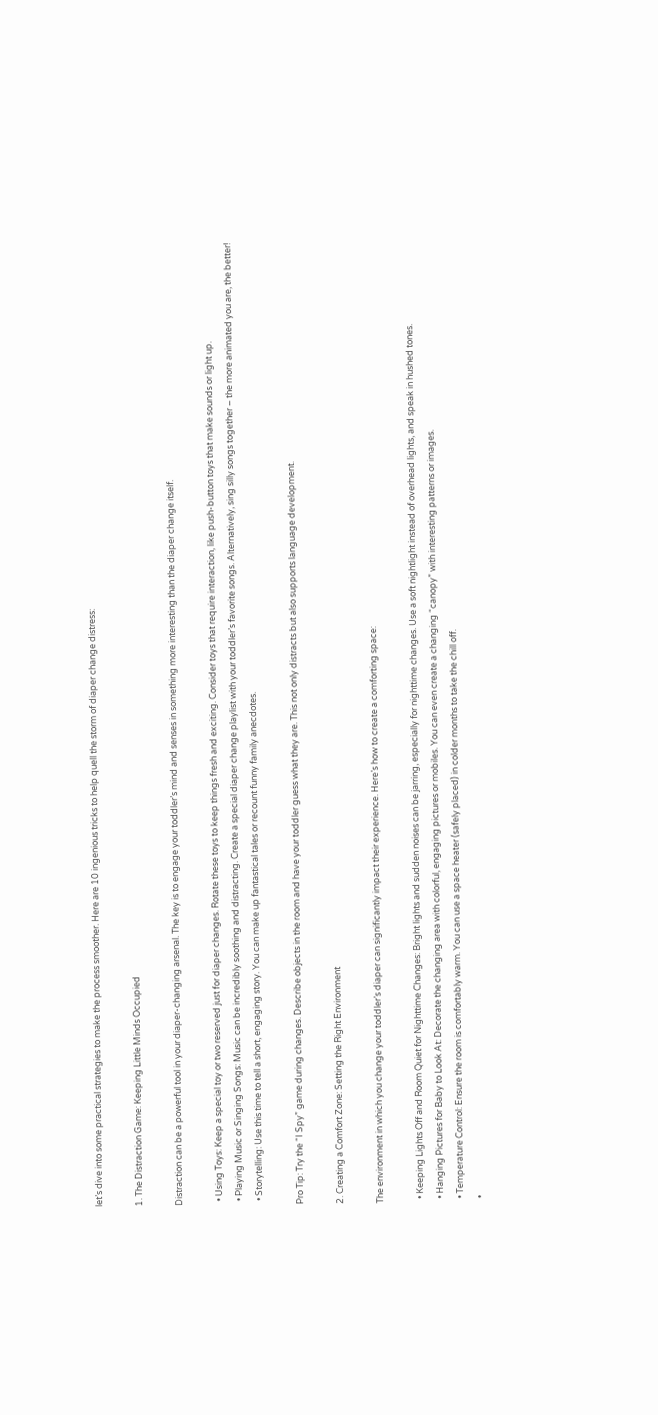let’s dive into some practical strategies to make the process smoother. Here are 10 ingenious tricks to help quell the storm of diaper change distress:

1. The Distraction Game: Keeping Little Minds Occupied

Distraction can be a powerful tool in your diaper-changing arsenal. The key is to engage your toddler’s mind and senses in something more interesting than the diaper change itself.

  • Using Toys: Keep a special toy or two reserved just for diaper changes. Rotate these toys to keep things fresh and exciting. Consider toys that require interaction, like push-button toys that make sounds or light up.
  • Playing Music or Singing Songs: Music can be incredibly soothing and distracting. Create a special diaper change playlist with your toddler’s favorite songs. Alternatively, sing silly songs together – the more animated you are, the better!
  • Storytelling: Use this time to tell a short, engaging story. You can make up fantastical tales or recount funny family anecdotes.

Pro Tip: Try the “I Spy” game during changes. Describe objects in the room and have your toddler guess what they are. This not only distracts but also supports language development.

2. Creating a Comfort Zone: Setting the Right Environment

The environment in which you change your toddler’s diaper can significantly impact their experience. Here’s how to create a comforting space:

  • Keeping Lights Off and Room Quiet for Nighttime Changes: Bright lights and sudden noises can be jarring, especially for nighttime changes. Use a soft nightlight instead of overhead lights, and speak in hushed tones.
  • Hanging Pictures for Baby to Look At: Decorate the changing area with colorful, engaging pictures or mobiles. You can even create a changing “canopy” with interesting patterns or images.
  • Temperature Control: Ensure the room is comfortably warm. You can use a space heater (safely placed) in colder months to take the chill off.
  •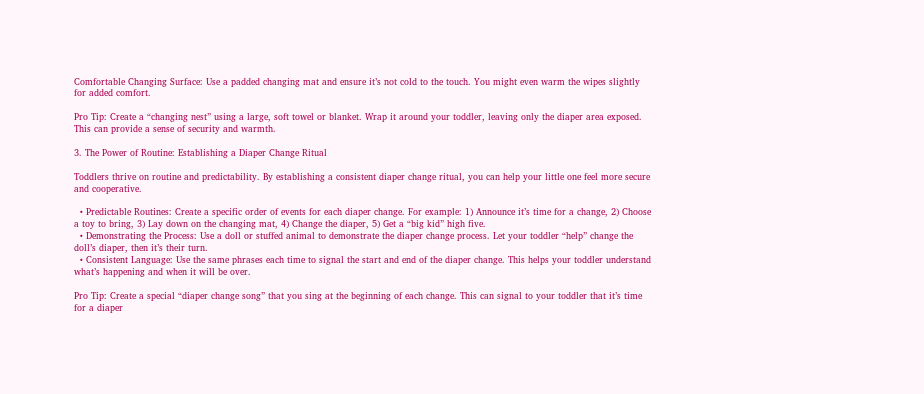Comfortable Changing Surface: Use a padded changing mat and ensure it’s not cold to the touch. You might even warm the wipes slightly for added comfort.

Pro Tip: Create a “changing nest” using a large, soft towel or blanket. Wrap it around your toddler, leaving only the diaper area exposed. This can provide a sense of security and warmth.

3. The Power of Routine: Establishing a Diaper Change Ritual

Toddlers thrive on routine and predictability. By establishing a consistent diaper change ritual, you can help your little one feel more secure and cooperative.

  • Predictable Routines: Create a specific order of events for each diaper change. For example: 1) Announce it’s time for a change, 2) Choose a toy to bring, 3) Lay down on the changing mat, 4) Change the diaper, 5) Get a “big kid” high five.
  • Demonstrating the Process: Use a doll or stuffed animal to demonstrate the diaper change process. Let your toddler “help” change the doll’s diaper, then it’s their turn.
  • Consistent Language: Use the same phrases each time to signal the start and end of the diaper change. This helps your toddler understand what’s happening and when it will be over.

Pro Tip: Create a special “diaper change song” that you sing at the beginning of each change. This can signal to your toddler that it’s time for a diaper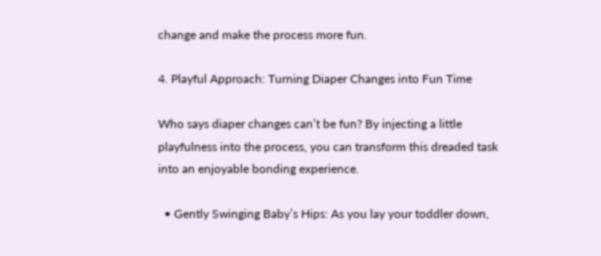change and make the process more fun.

4. Playful Approach: Turning Diaper Changes into Fun Time

Who says diaper changes can’t be fun? By injecting a little playfulness into the process, you can transform this dreaded task into an enjoyable bonding experience.

  • Gently Swinging Baby’s Hips: As you lay your toddler down,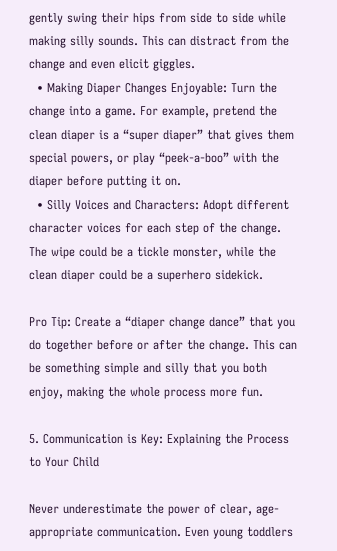gently swing their hips from side to side while making silly sounds. This can distract from the change and even elicit giggles.
  • Making Diaper Changes Enjoyable: Turn the change into a game. For example, pretend the clean diaper is a “super diaper” that gives them special powers, or play “peek-a-boo” with the diaper before putting it on.
  • Silly Voices and Characters: Adopt different character voices for each step of the change. The wipe could be a tickle monster, while the clean diaper could be a superhero sidekick.

Pro Tip: Create a “diaper change dance” that you do together before or after the change. This can be something simple and silly that you both enjoy, making the whole process more fun.

5. Communication is Key: Explaining the Process to Your Child

Never underestimate the power of clear, age-appropriate communication. Even young toddlers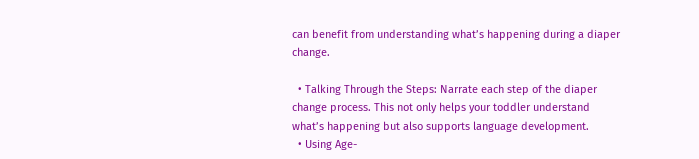can benefit from understanding what’s happening during a diaper change.

  • Talking Through the Steps: Narrate each step of the diaper change process. This not only helps your toddler understand what’s happening but also supports language development.
  • Using Age-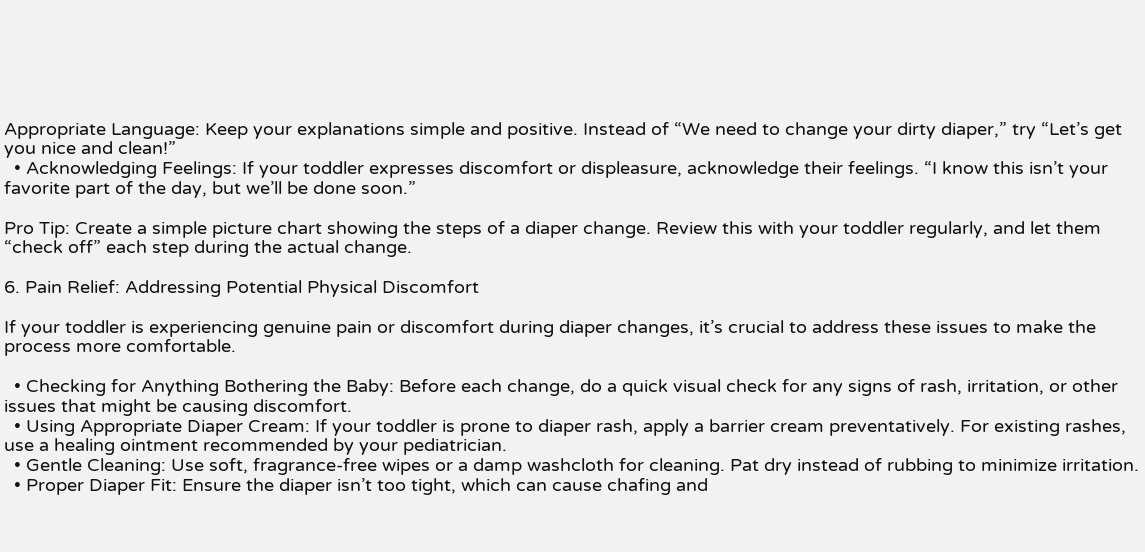Appropriate Language: Keep your explanations simple and positive. Instead of “We need to change your dirty diaper,” try “Let’s get you nice and clean!”
  • Acknowledging Feelings: If your toddler expresses discomfort or displeasure, acknowledge their feelings. “I know this isn’t your favorite part of the day, but we’ll be done soon.”

Pro Tip: Create a simple picture chart showing the steps of a diaper change. Review this with your toddler regularly, and let them “check off” each step during the actual change.

6. Pain Relief: Addressing Potential Physical Discomfort

If your toddler is experiencing genuine pain or discomfort during diaper changes, it’s crucial to address these issues to make the process more comfortable.

  • Checking for Anything Bothering the Baby: Before each change, do a quick visual check for any signs of rash, irritation, or other issues that might be causing discomfort.
  • Using Appropriate Diaper Cream: If your toddler is prone to diaper rash, apply a barrier cream preventatively. For existing rashes, use a healing ointment recommended by your pediatrician.
  • Gentle Cleaning: Use soft, fragrance-free wipes or a damp washcloth for cleaning. Pat dry instead of rubbing to minimize irritation.
  • Proper Diaper Fit: Ensure the diaper isn’t too tight, which can cause chafing and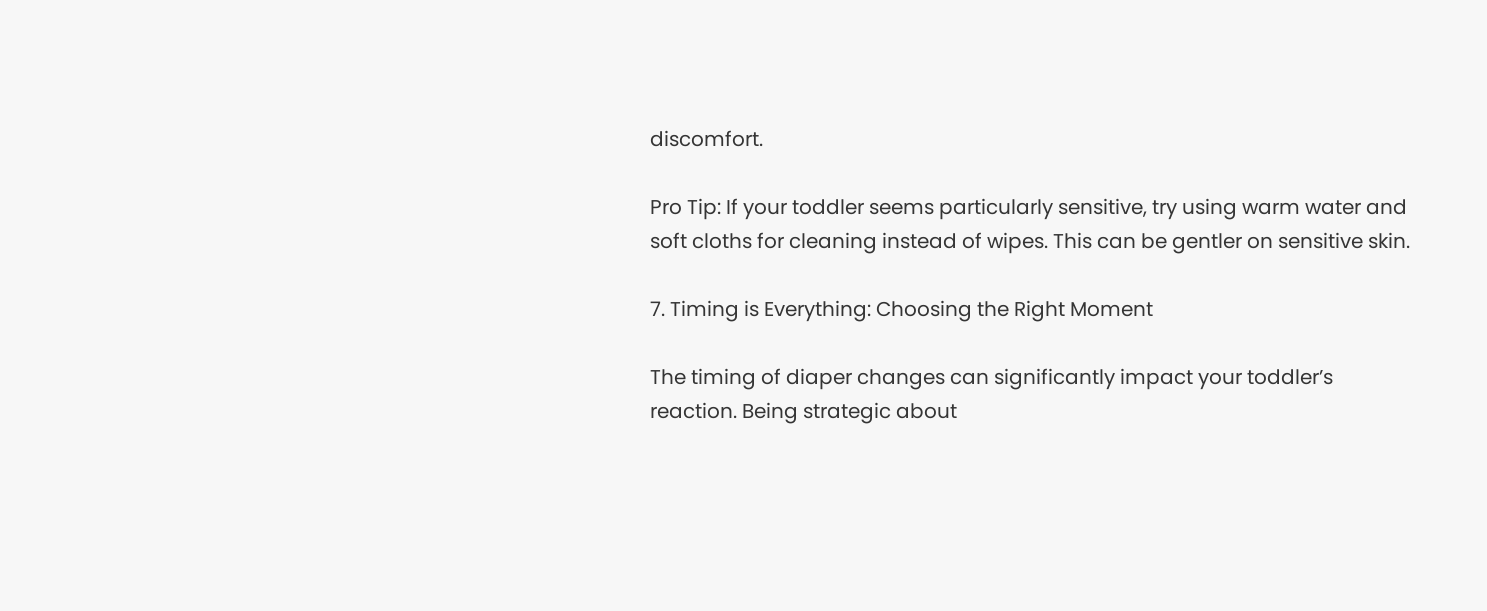discomfort.

Pro Tip: If your toddler seems particularly sensitive, try using warm water and soft cloths for cleaning instead of wipes. This can be gentler on sensitive skin.

7. Timing is Everything: Choosing the Right Moment

The timing of diaper changes can significantly impact your toddler’s reaction. Being strategic about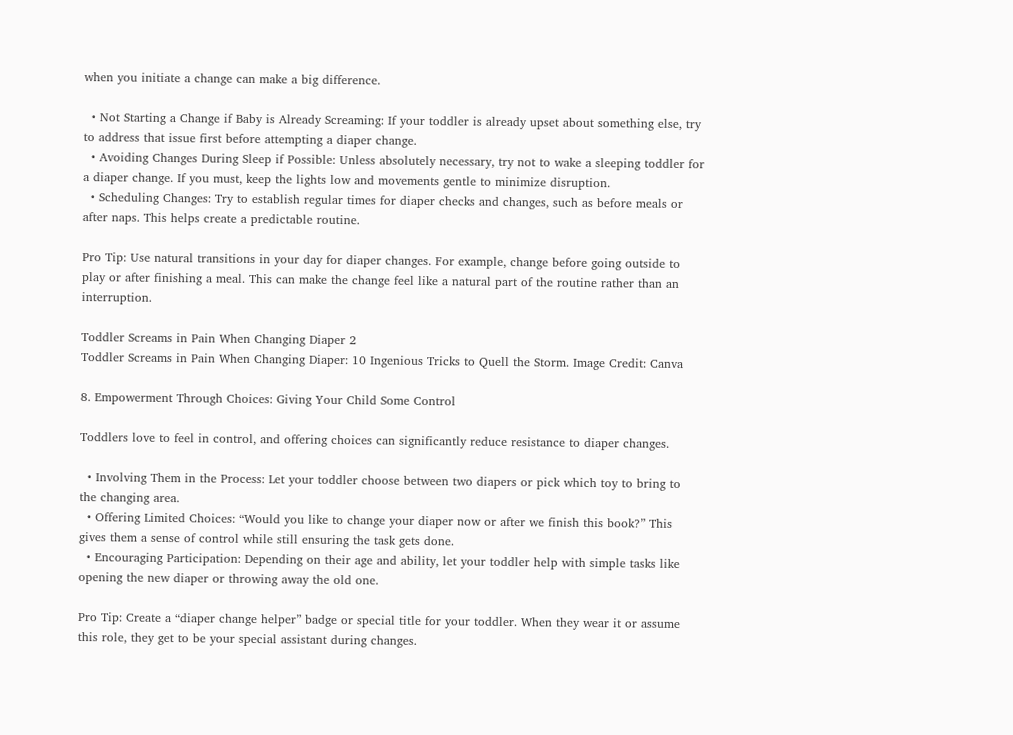when you initiate a change can make a big difference.

  • Not Starting a Change if Baby is Already Screaming: If your toddler is already upset about something else, try to address that issue first before attempting a diaper change.
  • Avoiding Changes During Sleep if Possible: Unless absolutely necessary, try not to wake a sleeping toddler for a diaper change. If you must, keep the lights low and movements gentle to minimize disruption.
  • Scheduling Changes: Try to establish regular times for diaper checks and changes, such as before meals or after naps. This helps create a predictable routine.

Pro Tip: Use natural transitions in your day for diaper changes. For example, change before going outside to play or after finishing a meal. This can make the change feel like a natural part of the routine rather than an interruption.

Toddler Screams in Pain When Changing Diaper 2
Toddler Screams in Pain When Changing Diaper: 10 Ingenious Tricks to Quell the Storm. Image Credit: Canva

8. Empowerment Through Choices: Giving Your Child Some Control

Toddlers love to feel in control, and offering choices can significantly reduce resistance to diaper changes.

  • Involving Them in the Process: Let your toddler choose between two diapers or pick which toy to bring to the changing area.
  • Offering Limited Choices: “Would you like to change your diaper now or after we finish this book?” This gives them a sense of control while still ensuring the task gets done.
  • Encouraging Participation: Depending on their age and ability, let your toddler help with simple tasks like opening the new diaper or throwing away the old one.

Pro Tip: Create a “diaper change helper” badge or special title for your toddler. When they wear it or assume this role, they get to be your special assistant during changes.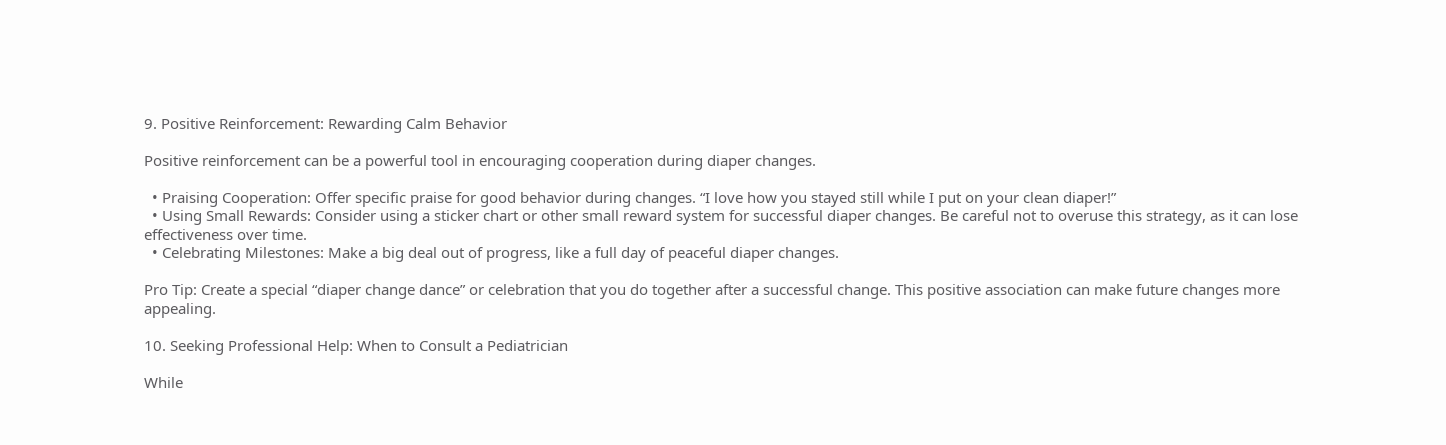9. Positive Reinforcement: Rewarding Calm Behavior

Positive reinforcement can be a powerful tool in encouraging cooperation during diaper changes.

  • Praising Cooperation: Offer specific praise for good behavior during changes. “I love how you stayed still while I put on your clean diaper!”
  • Using Small Rewards: Consider using a sticker chart or other small reward system for successful diaper changes. Be careful not to overuse this strategy, as it can lose effectiveness over time.
  • Celebrating Milestones: Make a big deal out of progress, like a full day of peaceful diaper changes.

Pro Tip: Create a special “diaper change dance” or celebration that you do together after a successful change. This positive association can make future changes more appealing.

10. Seeking Professional Help: When to Consult a Pediatrician

While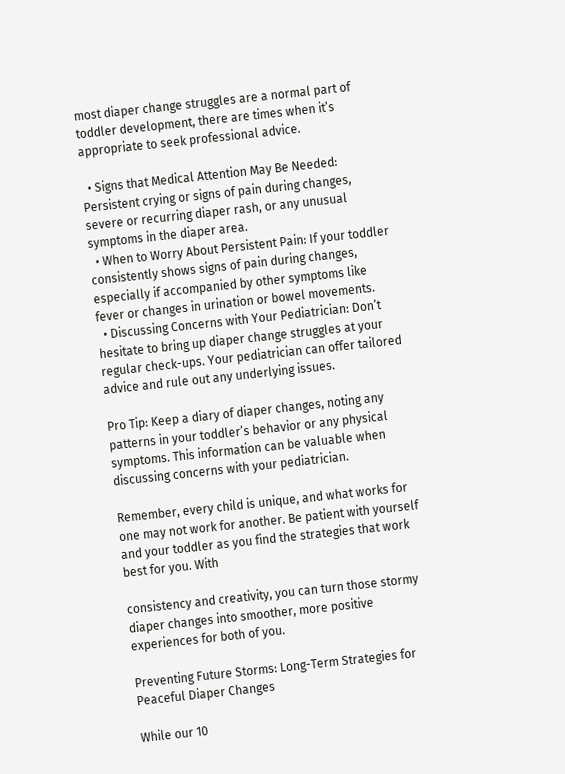most diaper change struggles are a normal part of toddler development, there are times when it’s appropriate to seek professional advice.

  • Signs that Medical Attention May Be Needed: Persistent crying or signs of pain during changes, severe or recurring diaper rash, or any unusual symptoms in the diaper area.
  • When to Worry About Persistent Pain: If your toddler consistently shows signs of pain during changes, especially if accompanied by other symptoms like fever or changes in urination or bowel movements.
  • Discussing Concerns with Your Pediatrician: Don’t hesitate to bring up diaper change struggles at your regular check-ups. Your pediatrician can offer tailored advice and rule out any underlying issues.

Pro Tip: Keep a diary of diaper changes, noting any patterns in your toddler’s behavior or any physical symptoms. This information can be valuable when discussing concerns with your pediatrician.

Remember, every child is unique, and what works for one may not work for another. Be patient with yourself and your toddler as you find the strategies that work best for you. With

consistency and creativity, you can turn those stormy diaper changes into smoother, more positive experiences for both of you.

Preventing Future Storms: Long-Term Strategies for Peaceful Diaper Changes

While our 10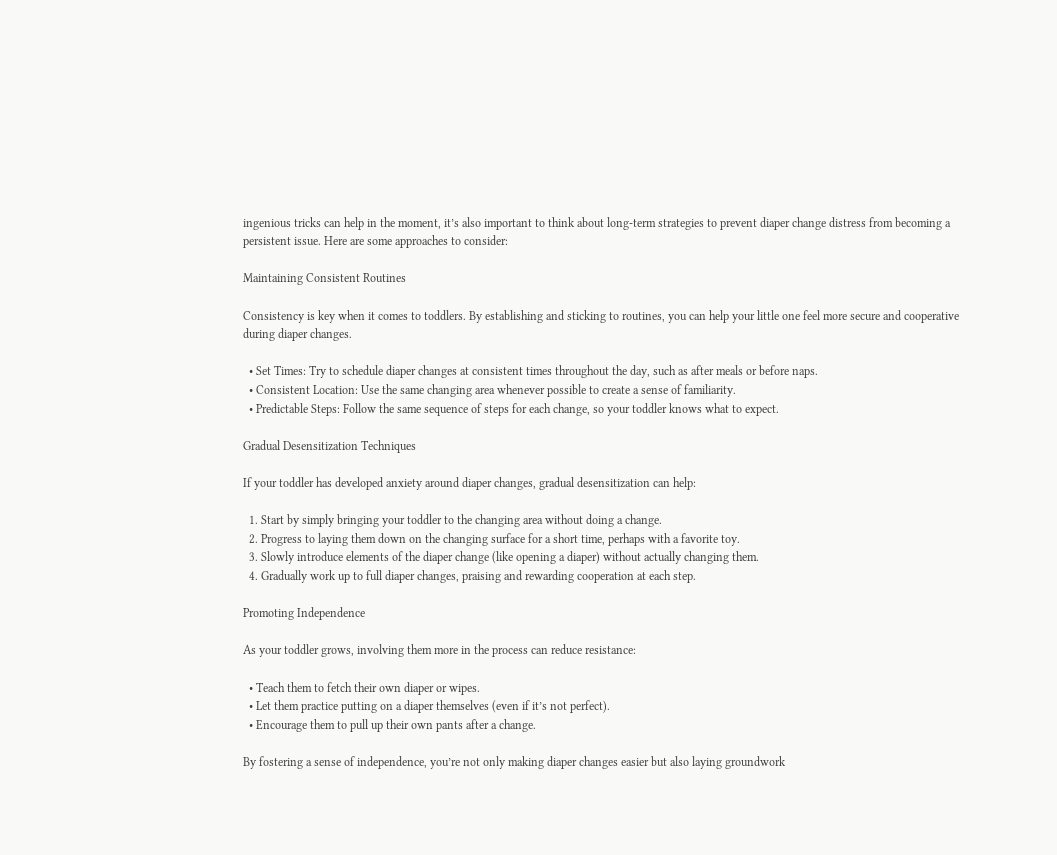ingenious tricks can help in the moment, it’s also important to think about long-term strategies to prevent diaper change distress from becoming a persistent issue. Here are some approaches to consider:

Maintaining Consistent Routines

Consistency is key when it comes to toddlers. By establishing and sticking to routines, you can help your little one feel more secure and cooperative during diaper changes.

  • Set Times: Try to schedule diaper changes at consistent times throughout the day, such as after meals or before naps.
  • Consistent Location: Use the same changing area whenever possible to create a sense of familiarity.
  • Predictable Steps: Follow the same sequence of steps for each change, so your toddler knows what to expect.

Gradual Desensitization Techniques

If your toddler has developed anxiety around diaper changes, gradual desensitization can help:

  1. Start by simply bringing your toddler to the changing area without doing a change.
  2. Progress to laying them down on the changing surface for a short time, perhaps with a favorite toy.
  3. Slowly introduce elements of the diaper change (like opening a diaper) without actually changing them.
  4. Gradually work up to full diaper changes, praising and rewarding cooperation at each step.

Promoting Independence

As your toddler grows, involving them more in the process can reduce resistance:

  • Teach them to fetch their own diaper or wipes.
  • Let them practice putting on a diaper themselves (even if it’s not perfect).
  • Encourage them to pull up their own pants after a change.

By fostering a sense of independence, you’re not only making diaper changes easier but also laying groundwork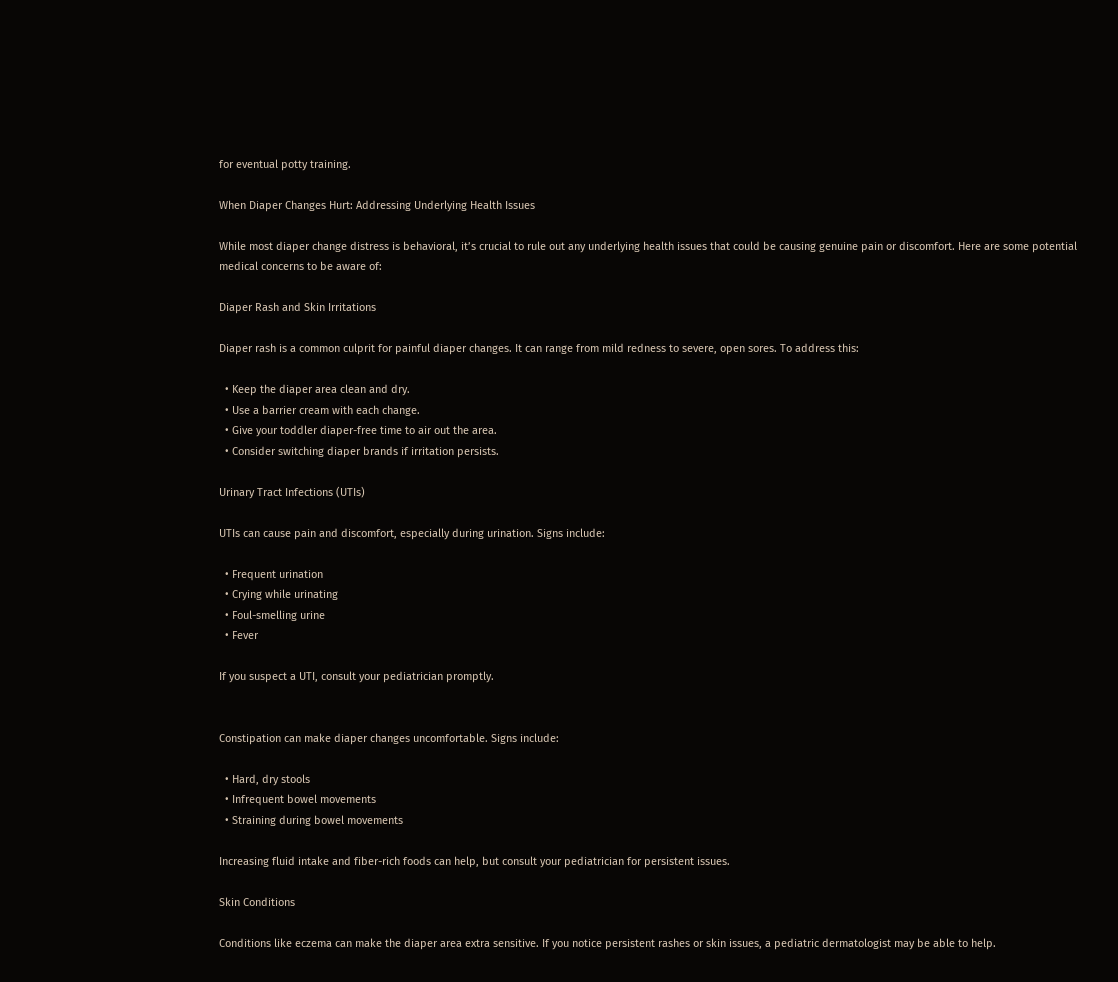for eventual potty training.

When Diaper Changes Hurt: Addressing Underlying Health Issues

While most diaper change distress is behavioral, it’s crucial to rule out any underlying health issues that could be causing genuine pain or discomfort. Here are some potential medical concerns to be aware of:

Diaper Rash and Skin Irritations

Diaper rash is a common culprit for painful diaper changes. It can range from mild redness to severe, open sores. To address this:

  • Keep the diaper area clean and dry.
  • Use a barrier cream with each change.
  • Give your toddler diaper-free time to air out the area.
  • Consider switching diaper brands if irritation persists.

Urinary Tract Infections (UTIs)

UTIs can cause pain and discomfort, especially during urination. Signs include:

  • Frequent urination
  • Crying while urinating
  • Foul-smelling urine
  • Fever

If you suspect a UTI, consult your pediatrician promptly.


Constipation can make diaper changes uncomfortable. Signs include:

  • Hard, dry stools
  • Infrequent bowel movements
  • Straining during bowel movements

Increasing fluid intake and fiber-rich foods can help, but consult your pediatrician for persistent issues.

Skin Conditions

Conditions like eczema can make the diaper area extra sensitive. If you notice persistent rashes or skin issues, a pediatric dermatologist may be able to help.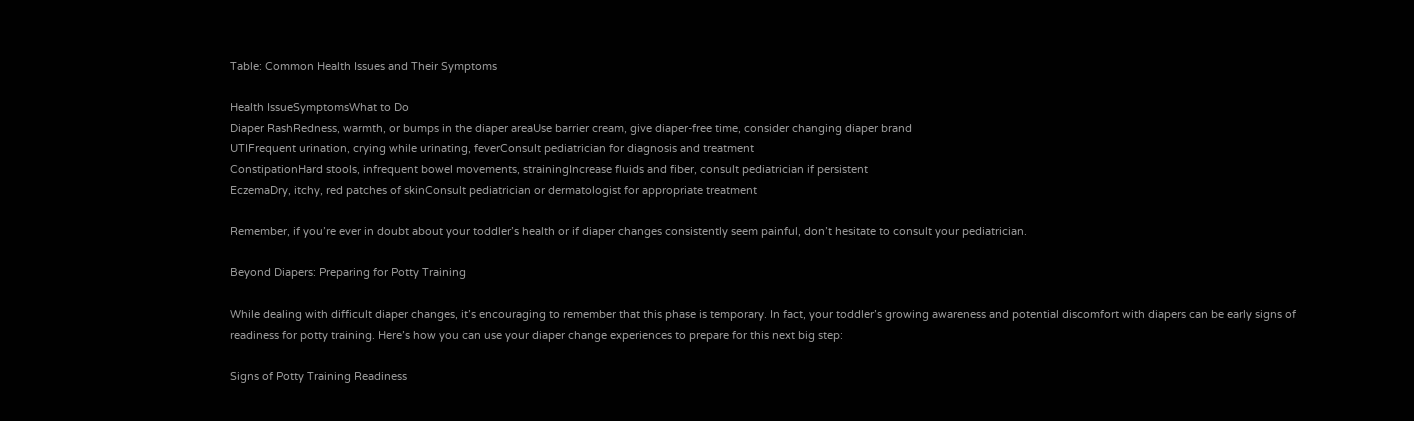Table: Common Health Issues and Their Symptoms

Health IssueSymptomsWhat to Do
Diaper RashRedness, warmth, or bumps in the diaper areaUse barrier cream, give diaper-free time, consider changing diaper brand
UTIFrequent urination, crying while urinating, feverConsult pediatrician for diagnosis and treatment
ConstipationHard stools, infrequent bowel movements, strainingIncrease fluids and fiber, consult pediatrician if persistent
EczemaDry, itchy, red patches of skinConsult pediatrician or dermatologist for appropriate treatment

Remember, if you’re ever in doubt about your toddler’s health or if diaper changes consistently seem painful, don’t hesitate to consult your pediatrician.

Beyond Diapers: Preparing for Potty Training

While dealing with difficult diaper changes, it’s encouraging to remember that this phase is temporary. In fact, your toddler’s growing awareness and potential discomfort with diapers can be early signs of readiness for potty training. Here’s how you can use your diaper change experiences to prepare for this next big step:

Signs of Potty Training Readiness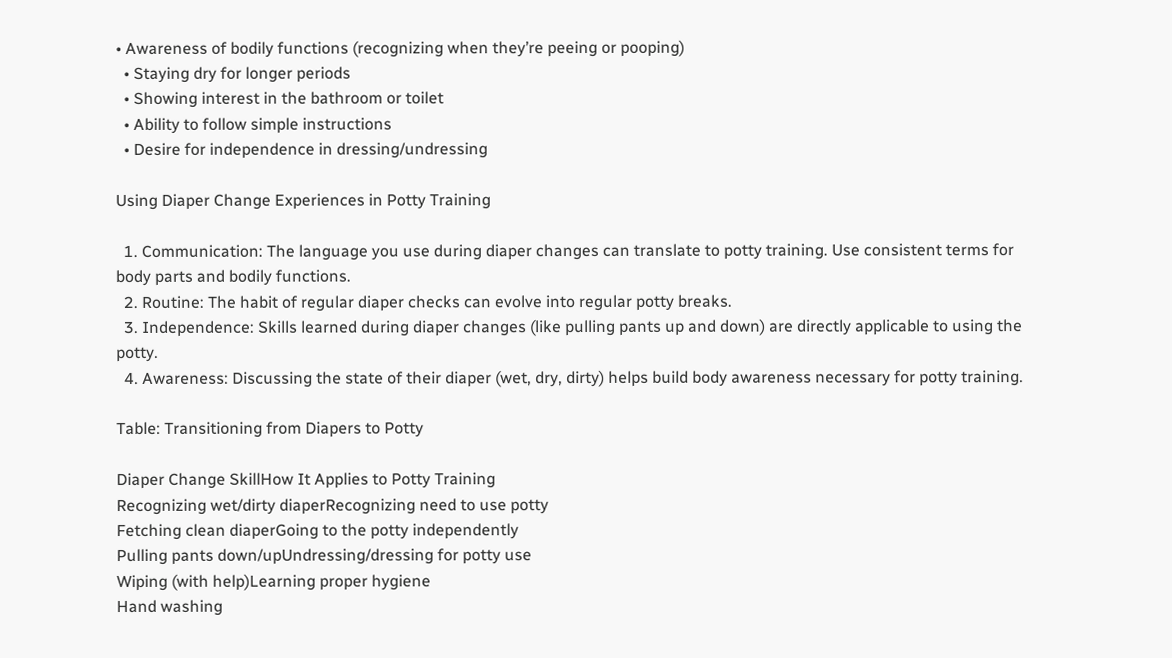• Awareness of bodily functions (recognizing when they’re peeing or pooping)
  • Staying dry for longer periods
  • Showing interest in the bathroom or toilet
  • Ability to follow simple instructions
  • Desire for independence in dressing/undressing

Using Diaper Change Experiences in Potty Training

  1. Communication: The language you use during diaper changes can translate to potty training. Use consistent terms for body parts and bodily functions.
  2. Routine: The habit of regular diaper checks can evolve into regular potty breaks.
  3. Independence: Skills learned during diaper changes (like pulling pants up and down) are directly applicable to using the potty.
  4. Awareness: Discussing the state of their diaper (wet, dry, dirty) helps build body awareness necessary for potty training.

Table: Transitioning from Diapers to Potty

Diaper Change SkillHow It Applies to Potty Training
Recognizing wet/dirty diaperRecognizing need to use potty
Fetching clean diaperGoing to the potty independently
Pulling pants down/upUndressing/dressing for potty use
Wiping (with help)Learning proper hygiene
Hand washing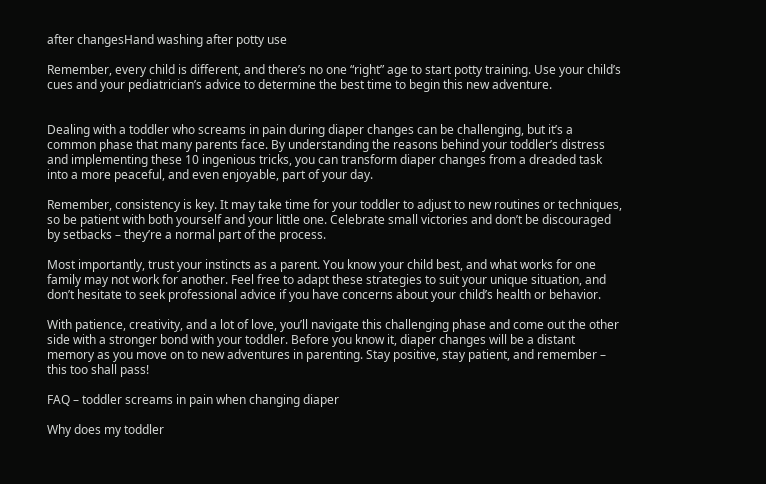after changesHand washing after potty use

Remember, every child is different, and there’s no one “right” age to start potty training. Use your child’s cues and your pediatrician’s advice to determine the best time to begin this new adventure.


Dealing with a toddler who screams in pain during diaper changes can be challenging, but it’s a common phase that many parents face. By understanding the reasons behind your toddler’s distress and implementing these 10 ingenious tricks, you can transform diaper changes from a dreaded task into a more peaceful, and even enjoyable, part of your day.

Remember, consistency is key. It may take time for your toddler to adjust to new routines or techniques, so be patient with both yourself and your little one. Celebrate small victories and don’t be discouraged by setbacks – they’re a normal part of the process.

Most importantly, trust your instincts as a parent. You know your child best, and what works for one family may not work for another. Feel free to adapt these strategies to suit your unique situation, and don’t hesitate to seek professional advice if you have concerns about your child’s health or behavior.

With patience, creativity, and a lot of love, you’ll navigate this challenging phase and come out the other side with a stronger bond with your toddler. Before you know it, diaper changes will be a distant memory as you move on to new adventures in parenting. Stay positive, stay patient, and remember – this too shall pass!

FAQ – toddler screams in pain when changing diaper

Why does my toddler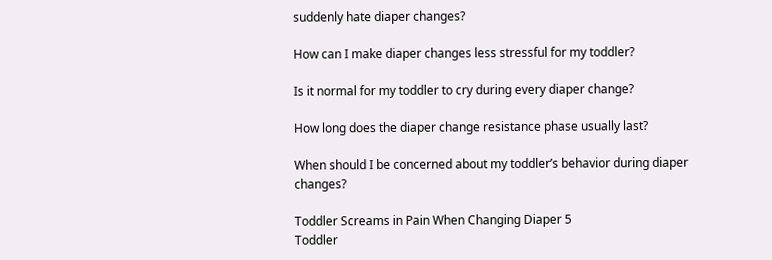suddenly hate diaper changes?

How can I make diaper changes less stressful for my toddler?

Is it normal for my toddler to cry during every diaper change?

How long does the diaper change resistance phase usually last?

When should I be concerned about my toddler’s behavior during diaper changes?

Toddler Screams in Pain When Changing Diaper 5
Toddler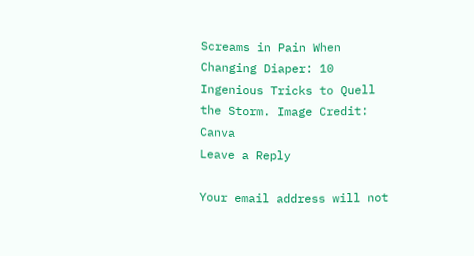Screams in Pain When Changing Diaper: 10 Ingenious Tricks to Quell the Storm. Image Credit: Canva
Leave a Reply

Your email address will not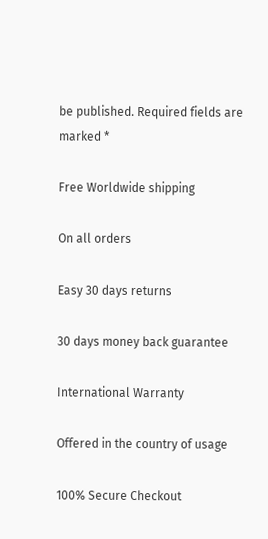be published. Required fields are marked *

Free Worldwide shipping

On all orders

Easy 30 days returns

30 days money back guarantee

International Warranty

Offered in the country of usage

100% Secure Checkout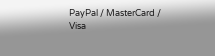PayPal / MasterCard / Visa